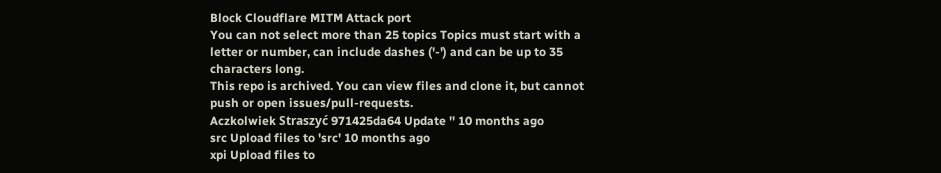Block Cloudflare MITM Attack port
You can not select more than 25 topics Topics must start with a letter or number, can include dashes ('-') and can be up to 35 characters long.
This repo is archived. You can view files and clone it, but cannot push or open issues/pull-requests.
Aczkolwiek Straszyć 971425da64 Update '' 10 months ago
src Upload files to 'src' 10 months ago
xpi Upload files to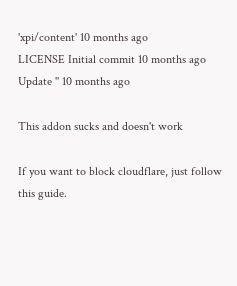'xpi/content' 10 months ago
LICENSE Initial commit 10 months ago Update '' 10 months ago

This addon sucks and doesn't work

If you want to block cloudflare, just follow this guide.